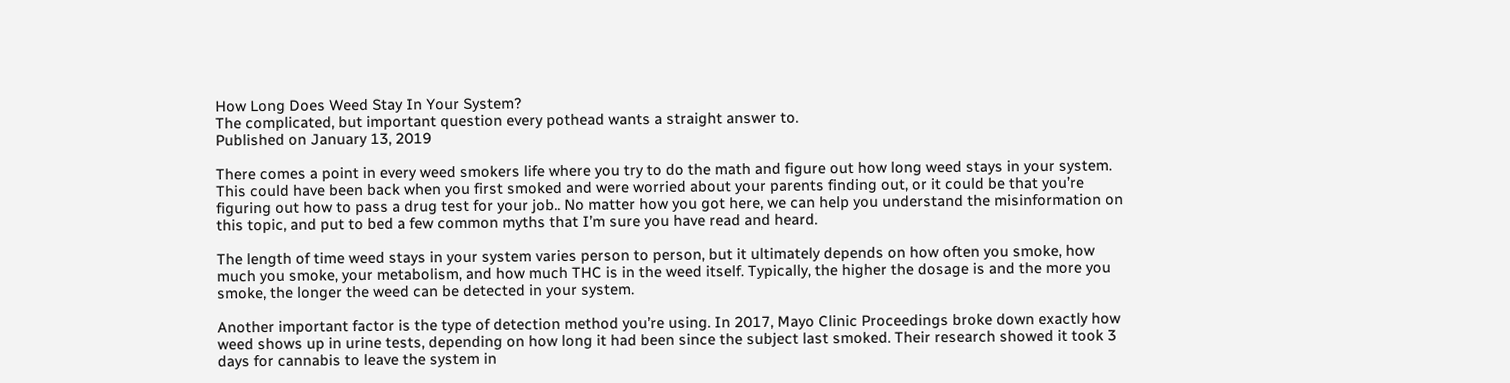How Long Does Weed Stay In Your System?
The complicated, but important question every pothead wants a straight answer to.
Published on January 13, 2019

There comes a point in every weed smokers life where you try to do the math and figure out how long weed stays in your system. This could have been back when you first smoked and were worried about your parents finding out, or it could be that you’re figuring out how to pass a drug test for your job.. No matter how you got here, we can help you understand the misinformation on this topic, and put to bed a few common myths that I’m sure you have read and heard.

The length of time weed stays in your system varies person to person, but it ultimately depends on how often you smoke, how much you smoke, your metabolism, and how much THC is in the weed itself. Typically, the higher the dosage is and the more you smoke, the longer the weed can be detected in your system.

Another important factor is the type of detection method you’re using. In 2017, Mayo Clinic Proceedings broke down exactly how weed shows up in urine tests, depending on how long it had been since the subject last smoked. Their research showed it took 3 days for cannabis to leave the system in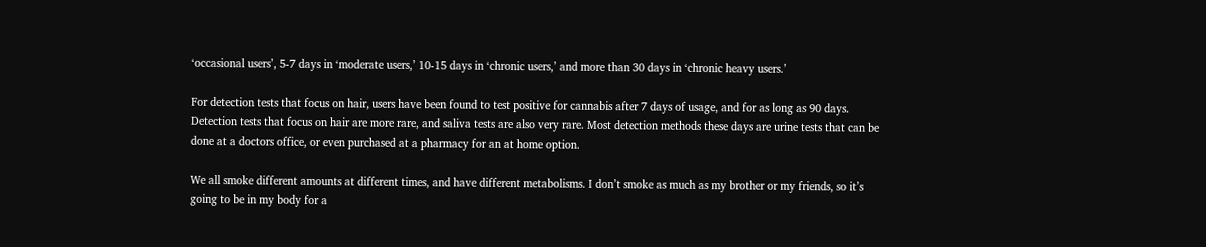‘occasional users’, 5-7 days in ‘moderate users,’ 10-15 days in ‘chronic users,’ and more than 30 days in ‘chronic heavy users.’

For detection tests that focus on hair, users have been found to test positive for cannabis after 7 days of usage, and for as long as 90 days. Detection tests that focus on hair are more rare, and saliva tests are also very rare. Most detection methods these days are urine tests that can be done at a doctors office, or even purchased at a pharmacy for an at home option.

We all smoke different amounts at different times, and have different metabolisms. I don’t smoke as much as my brother or my friends, so it’s going to be in my body for a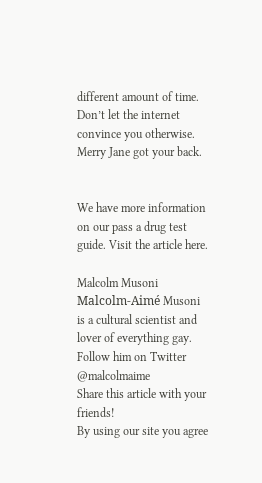different amount of time. Don’t let the internet convince you otherwise. Merry Jane got your back.


We have more information on our pass a drug test guide. Visit the article here.

Malcolm Musoni
Malcolm-Aimé Musoni is a cultural scientist and lover of everything gay. Follow him on Twitter @malcolmaime
Share this article with your friends!
By using our site you agree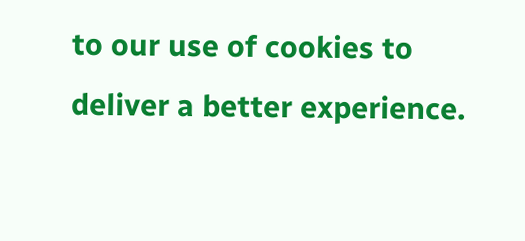to our use of cookies to deliver a better experience.